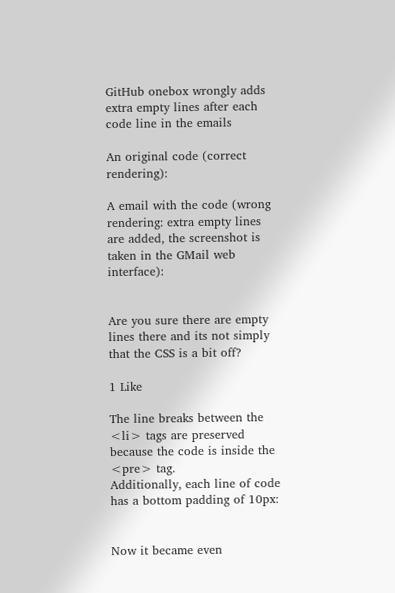GitHub onebox wrongly adds extra empty lines after each code line in the emails

An original code (correct rendering):

A email with the code (wrong rendering: extra empty lines are added, the screenshot is taken in the GMail web interface):


Are you sure there are empty lines there and its not simply that the CSS is a bit off?

1 Like

The line breaks between the <li> tags are preserved because the code is inside the <pre> tag.
Additionally, each line of code has a bottom padding of 10px:


Now it became even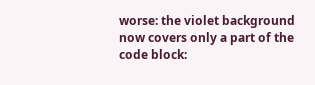worse: the violet background now covers only a part of the code block: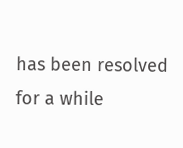has been resolved for a while